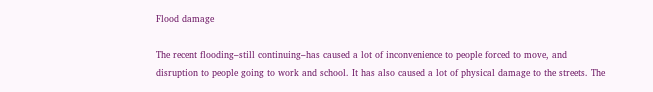Flood damage

The recent flooding–still continuing–has caused a lot of inconvenience to people forced to move, and disruption to people going to work and school. It has also caused a lot of physical damage to the streets. The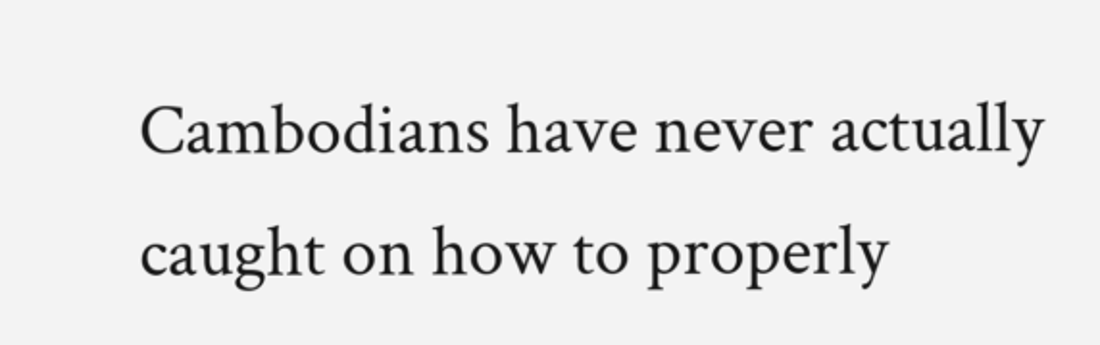Cambodians have never actually caught on how to properly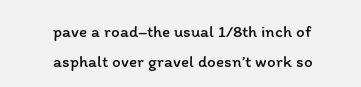pave a road–the usual 1/8th inch of asphalt over gravel doesn’t work so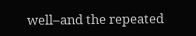well–and the repeated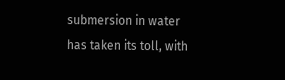submersion in water has taken its toll, with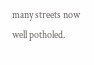many streets now well potholed.